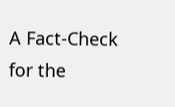A Fact-Check for the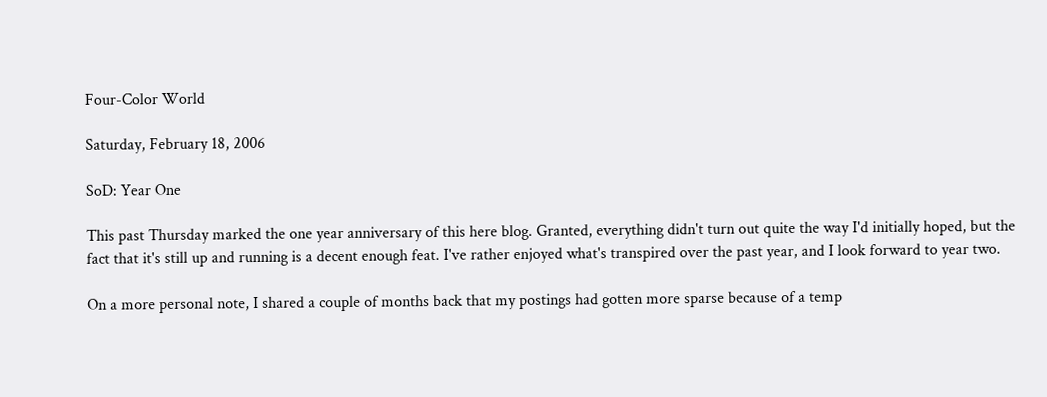Four-Color World

Saturday, February 18, 2006

SoD: Year One

This past Thursday marked the one year anniversary of this here blog. Granted, everything didn't turn out quite the way I'd initially hoped, but the fact that it's still up and running is a decent enough feat. I've rather enjoyed what's transpired over the past year, and I look forward to year two.

On a more personal note, I shared a couple of months back that my postings had gotten more sparse because of a temp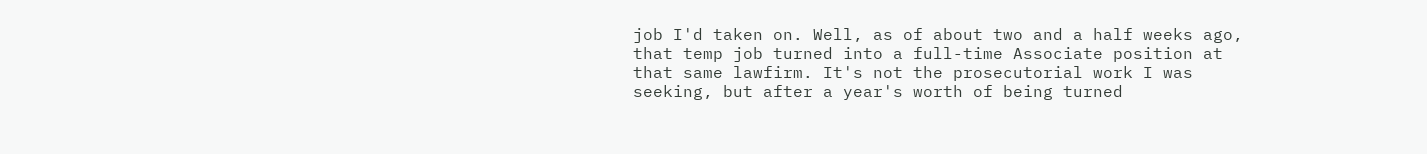job I'd taken on. Well, as of about two and a half weeks ago, that temp job turned into a full-time Associate position at that same lawfirm. It's not the prosecutorial work I was seeking, but after a year's worth of being turned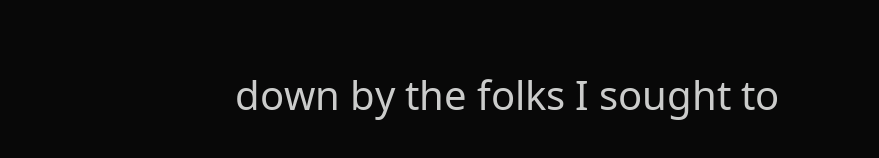down by the folks I sought to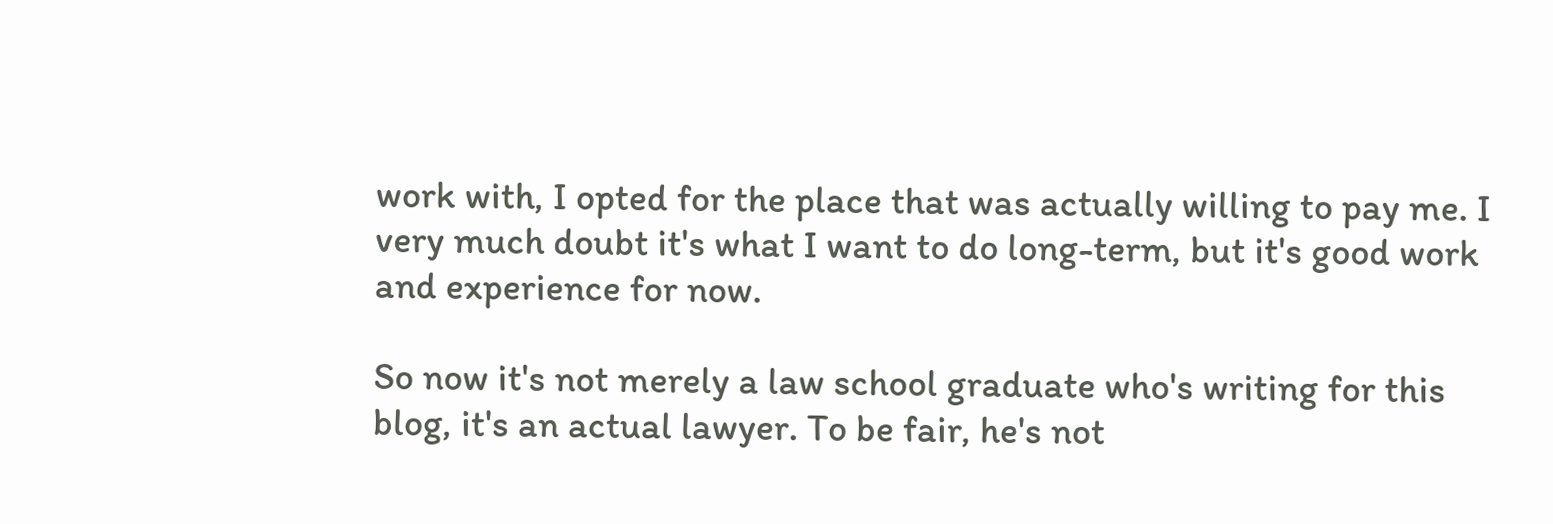work with, I opted for the place that was actually willing to pay me. I very much doubt it's what I want to do long-term, but it's good work and experience for now.

So now it's not merely a law school graduate who's writing for this blog, it's an actual lawyer. To be fair, he's not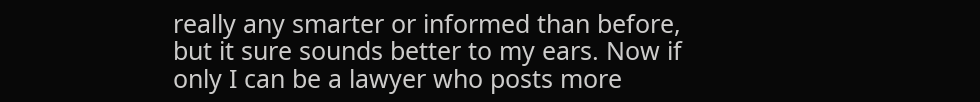really any smarter or informed than before, but it sure sounds better to my ears. Now if only I can be a lawyer who posts more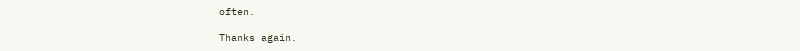often.

Thanks again.